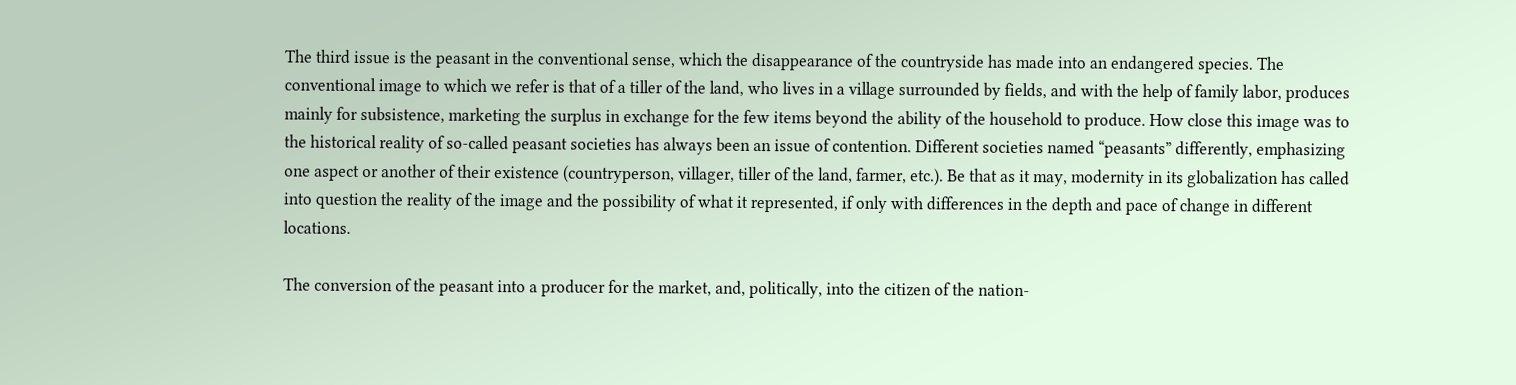The third issue is the peasant in the conventional sense, which the disappearance of the countryside has made into an endangered species. The conventional image to which we refer is that of a tiller of the land, who lives in a village surrounded by fields, and with the help of family labor, produces mainly for subsistence, marketing the surplus in exchange for the few items beyond the ability of the household to produce. How close this image was to the historical reality of so-called peasant societies has always been an issue of contention. Different societies named “peasants” differently, emphasizing one aspect or another of their existence (countryperson, villager, tiller of the land, farmer, etc.). Be that as it may, modernity in its globalization has called into question the reality of the image and the possibility of what it represented, if only with differences in the depth and pace of change in different locations.

The conversion of the peasant into a producer for the market, and, politically, into the citizen of the nation-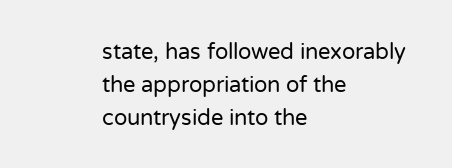state, has followed inexorably the appropriation of the countryside into the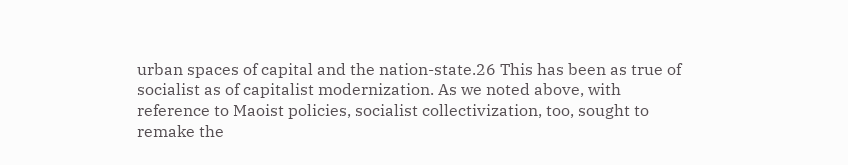urban spaces of capital and the nation-state.26 This has been as true of socialist as of capitalist modernization. As we noted above, with reference to Maoist policies, socialist collectivization, too, sought to remake the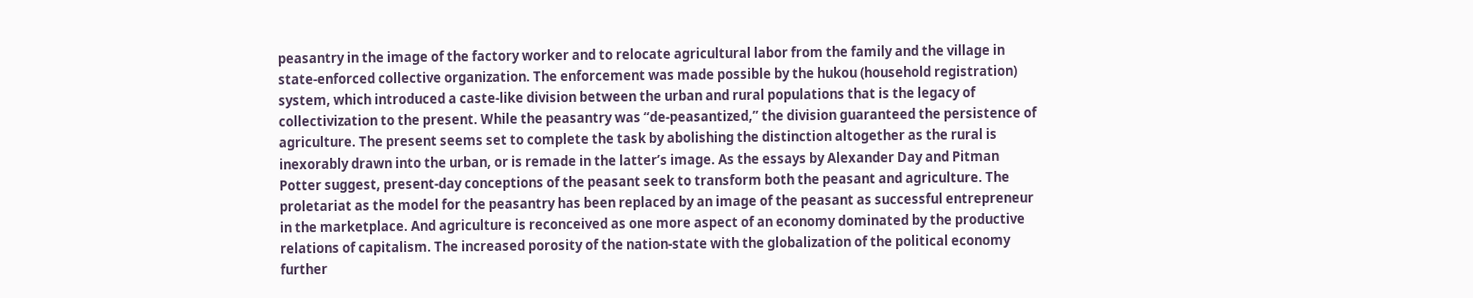peasantry in the image of the factory worker and to relocate agricultural labor from the family and the village in state-enforced collective organization. The enforcement was made possible by the hukou (household registration) system, which introduced a caste-like division between the urban and rural populations that is the legacy of collectivization to the present. While the peasantry was “de-peasantized,” the division guaranteed the persistence of agriculture. The present seems set to complete the task by abolishing the distinction altogether as the rural is inexorably drawn into the urban, or is remade in the latter’s image. As the essays by Alexander Day and Pitman Potter suggest, present-day conceptions of the peasant seek to transform both the peasant and agriculture. The proletariat as the model for the peasantry has been replaced by an image of the peasant as successful entrepreneur in the marketplace. And agriculture is reconceived as one more aspect of an economy dominated by the productive relations of capitalism. The increased porosity of the nation-state with the globalization of the political economy further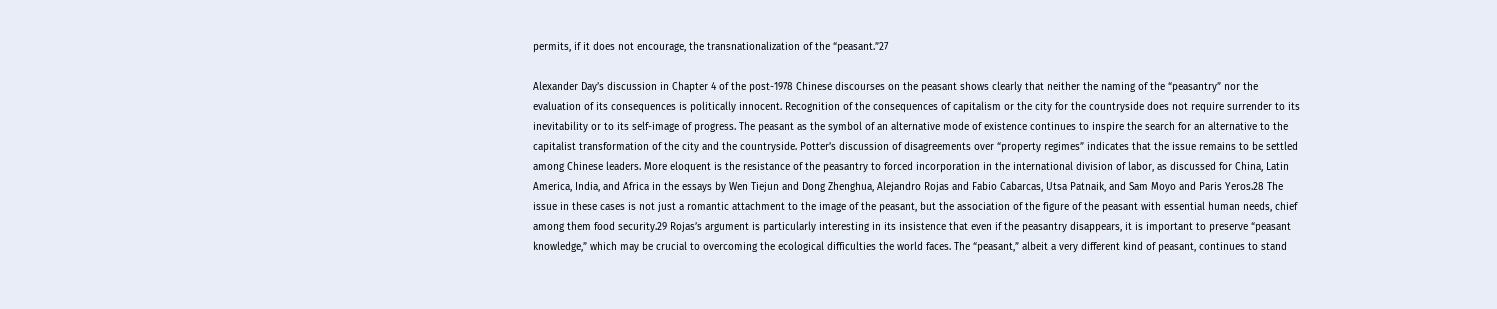permits, if it does not encourage, the transnationalization of the “peasant.”27

Alexander Day’s discussion in Chapter 4 of the post-1978 Chinese discourses on the peasant shows clearly that neither the naming of the “peasantry” nor the evaluation of its consequences is politically innocent. Recognition of the consequences of capitalism or the city for the countryside does not require surrender to its inevitability or to its self-image of progress. The peasant as the symbol of an alternative mode of existence continues to inspire the search for an alternative to the capitalist transformation of the city and the countryside. Potter’s discussion of disagreements over “property regimes” indicates that the issue remains to be settled among Chinese leaders. More eloquent is the resistance of the peasantry to forced incorporation in the international division of labor, as discussed for China, Latin America, India, and Africa in the essays by Wen Tiejun and Dong Zhenghua, Alejandro Rojas and Fabio Cabarcas, Utsa Patnaik, and Sam Moyo and Paris Yeros.28 The issue in these cases is not just a romantic attachment to the image of the peasant, but the association of the figure of the peasant with essential human needs, chief among them food security.29 Rojas’s argument is particularly interesting in its insistence that even if the peasantry disappears, it is important to preserve “peasant knowledge,” which may be crucial to overcoming the ecological difficulties the world faces. The “peasant,” albeit a very different kind of peasant, continues to stand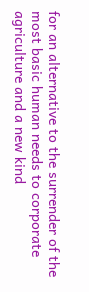for an alternative to the surrender of the most basic human needs to corporate agriculture and a new kind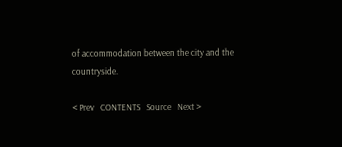of accommodation between the city and the countryside.

< Prev   CONTENTS   Source   Next >